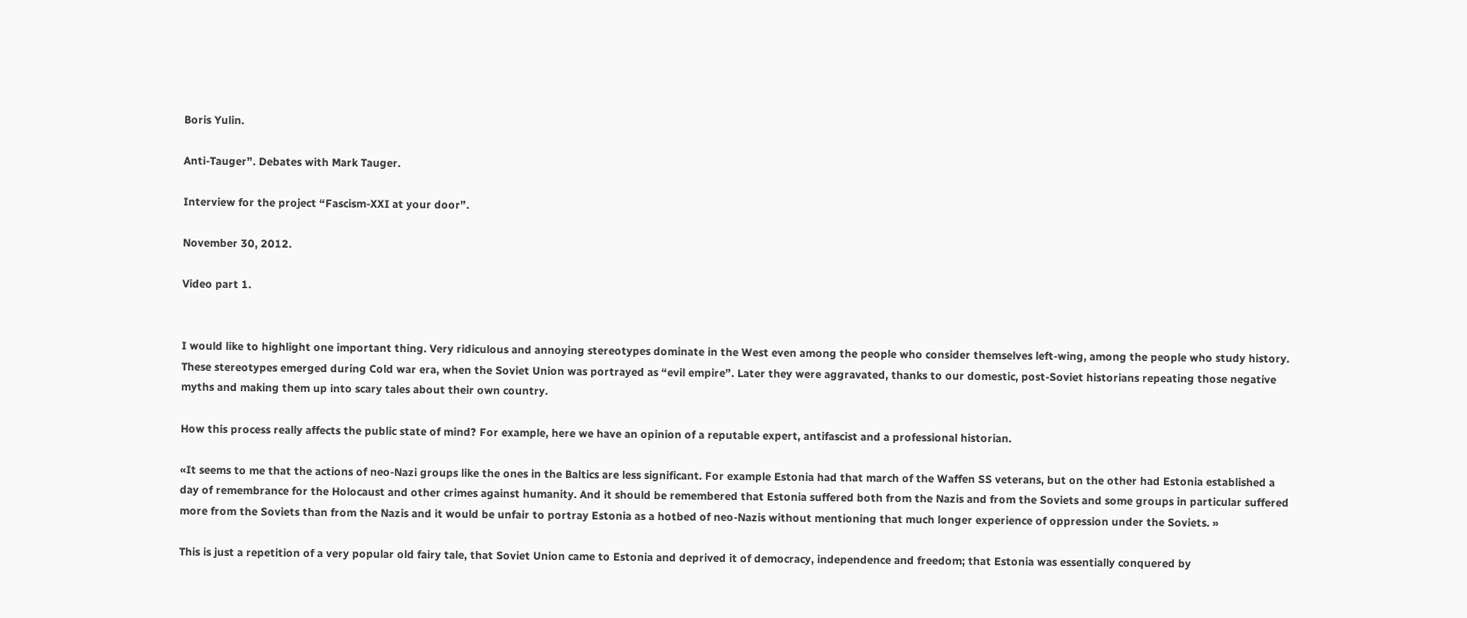Boris Yulin.

Anti-Tauger”. Debates with Mark Tauger.

Interview for the project “Fascism-XXI at your door”.

November 30, 2012.

Video part 1.


I would like to highlight one important thing. Very ridiculous and annoying stereotypes dominate in the West even among the people who consider themselves left-wing, among the people who study history. These stereotypes emerged during Cold war era, when the Soviet Union was portrayed as “evil empire”. Later they were aggravated, thanks to our domestic, post-Soviet historians repeating those negative myths and making them up into scary tales about their own country.

How this process really affects the public state of mind? For example, here we have an opinion of a reputable expert, antifascist and a professional historian.

«It seems to me that the actions of neo-Nazi groups like the ones in the Baltics are less significant. For example Estonia had that march of the Waffen SS veterans, but on the other had Estonia established a day of remembrance for the Holocaust and other crimes against humanity. And it should be remembered that Estonia suffered both from the Nazis and from the Soviets and some groups in particular suffered more from the Soviets than from the Nazis and it would be unfair to portray Estonia as a hotbed of neo-Nazis without mentioning that much longer experience of oppression under the Soviets. »

This is just a repetition of a very popular old fairy tale, that Soviet Union came to Estonia and deprived it of democracy, independence and freedom; that Estonia was essentially conquered by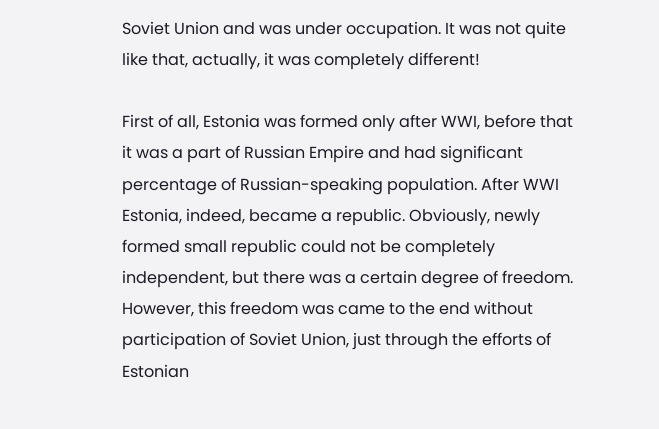Soviet Union and was under occupation. It was not quite like that, actually, it was completely different!

First of all, Estonia was formed only after WWI, before that it was a part of Russian Empire and had significant percentage of Russian-speaking population. After WWI Estonia, indeed, became a republic. Obviously, newly formed small republic could not be completely independent, but there was a certain degree of freedom. However, this freedom was came to the end without participation of Soviet Union, just through the efforts of Estonian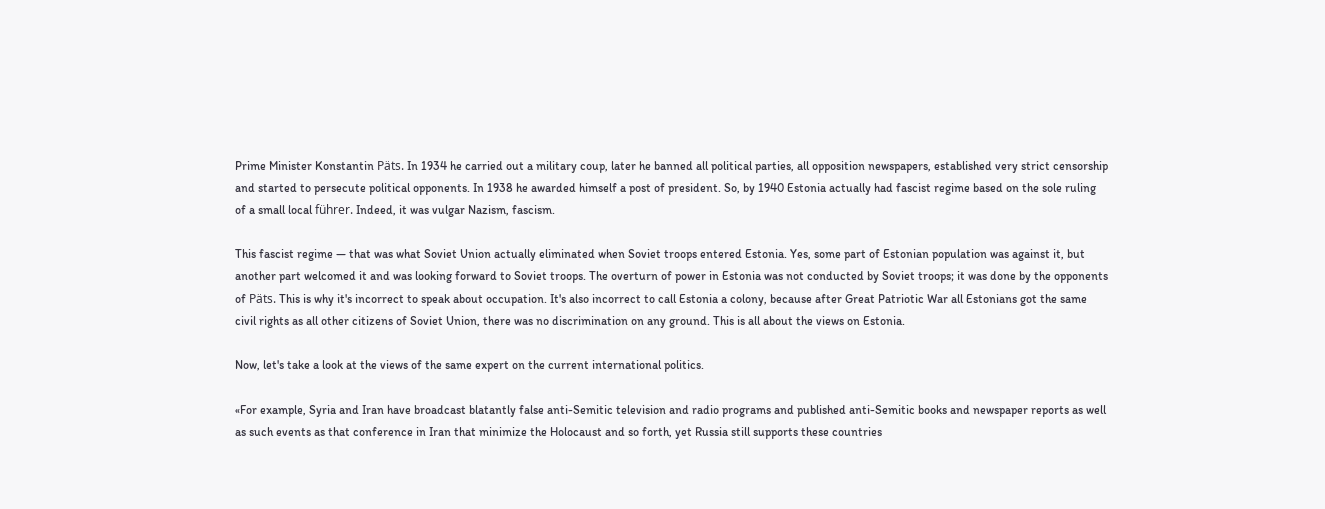Prime Minister Konstantin Päts. In 1934 he carried out a military coup, later he banned all political parties, all opposition newspapers, established very strict censorship and started to persecute political opponents. In 1938 he awarded himself a post of president. So, by 1940 Estonia actually had fascist regime based on the sole ruling of a small local führer. Indeed, it was vulgar Nazism, fascism.

This fascist regime — that was what Soviet Union actually eliminated when Soviet troops entered Estonia. Yes, some part of Estonian population was against it, but another part welcomed it and was looking forward to Soviet troops. The overturn of power in Estonia was not conducted by Soviet troops; it was done by the opponents of Päts. This is why it's incorrect to speak about occupation. It's also incorrect to call Estonia a colony, because after Great Patriotic War all Estonians got the same civil rights as all other citizens of Soviet Union, there was no discrimination on any ground. This is all about the views on Estonia.

Now, let's take a look at the views of the same expert on the current international politics.

«For example, Syria and Iran have broadcast blatantly false anti-Semitic television and radio programs and published anti-Semitic books and newspaper reports as well as such events as that conference in Iran that minimize the Holocaust and so forth, yet Russia still supports these countries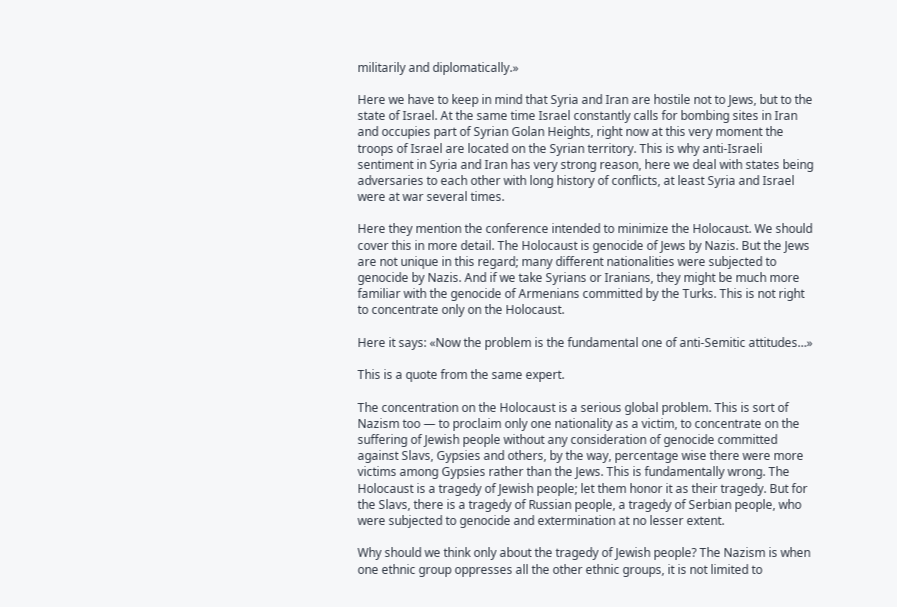militarily and diplomatically.»

Here we have to keep in mind that Syria and Iran are hostile not to Jews, but to the state of Israel. At the same time Israel constantly calls for bombing sites in Iran and occupies part of Syrian Golan Heights, right now at this very moment the troops of Israel are located on the Syrian territory. This is why anti-Israeli sentiment in Syria and Iran has very strong reason, here we deal with states being adversaries to each other with long history of conflicts, at least Syria and Israel were at war several times.

Here they mention the conference intended to minimize the Holocaust. We should cover this in more detail. The Holocaust is genocide of Jews by Nazis. But the Jews are not unique in this regard; many different nationalities were subjected to genocide by Nazis. And if we take Syrians or Iranians, they might be much more familiar with the genocide of Armenians committed by the Turks. This is not right to concentrate only on the Holocaust.

Here it says: «Now the problem is the fundamental one of anti-Semitic attitudes…»

This is a quote from the same expert.

The concentration on the Holocaust is a serious global problem. This is sort of Nazism too — to proclaim only one nationality as a victim, to concentrate on the suffering of Jewish people without any consideration of genocide committed against Slavs, Gypsies and others, by the way, percentage wise there were more victims among Gypsies rather than the Jews. This is fundamentally wrong. The Holocaust is a tragedy of Jewish people; let them honor it as their tragedy. But for the Slavs, there is a tragedy of Russian people, a tragedy of Serbian people, who were subjected to genocide and extermination at no lesser extent.

Why should we think only about the tragedy of Jewish people? The Nazism is when one ethnic group oppresses all the other ethnic groups, it is not limited to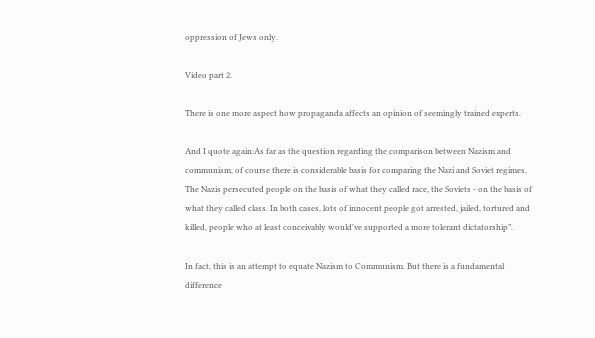oppression of Jews only.

Video part 2.

There is one more aspect how propaganda affects an opinion of seemingly trained experts.

And I quote again:As far as the question regarding the comparison between Nazism and communism, of course there is considerable basis for comparing the Nazi and Soviet regimes. The Nazis persecuted people on the basis of what they called race, the Soviets - on the basis of what they called class. In both cases, lots of innocent people got arrested, jailed, tortured and killed, people who at least conceivably would've supported a more tolerant dictatorship”.

In fact, this is an attempt to equate Nazism to Communism. But there is a fundamental difference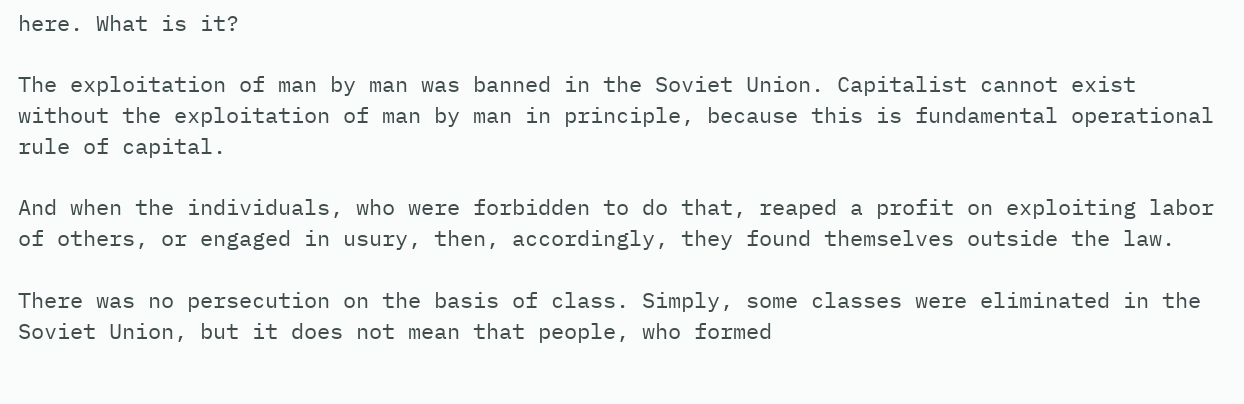here. What is it?

The exploitation of man by man was banned in the Soviet Union. Capitalist cannot exist without the exploitation of man by man in principle, because this is fundamental operational rule of capital.

And when the individuals, who were forbidden to do that, reaped a profit on exploiting labor of others, or engaged in usury, then, accordingly, they found themselves outside the law.

There was no persecution on the basis of class. Simply, some classes were eliminated in the Soviet Union, but it does not mean that people, who formed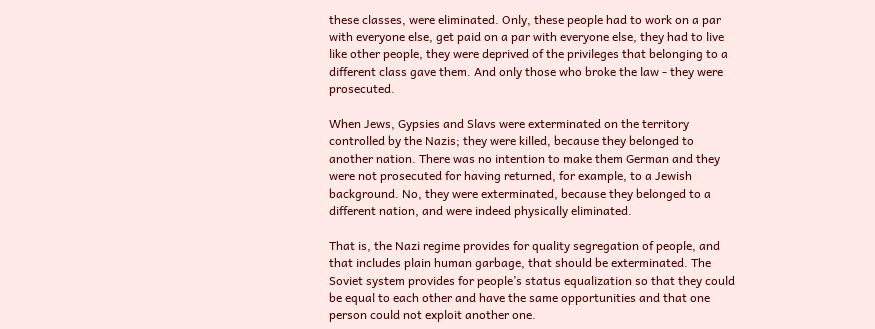these classes, were eliminated. Only, these people had to work on a par with everyone else, get paid on a par with everyone else, they had to live like other people, they were deprived of the privileges that belonging to a different class gave them. And only those who broke the law - they were prosecuted.

When Jews, Gypsies and Slavs were exterminated on the territory controlled by the Nazis; they were killed, because they belonged to another nation. There was no intention to make them German and they were not prosecuted for having returned, for example, to a Jewish background. No, they were exterminated, because they belonged to a different nation, and were indeed physically eliminated.

That is, the Nazi regime provides for quality segregation of people, and that includes plain human garbage, that should be exterminated. The Soviet system provides for people’s status equalization so that they could be equal to each other and have the same opportunities and that one person could not exploit another one.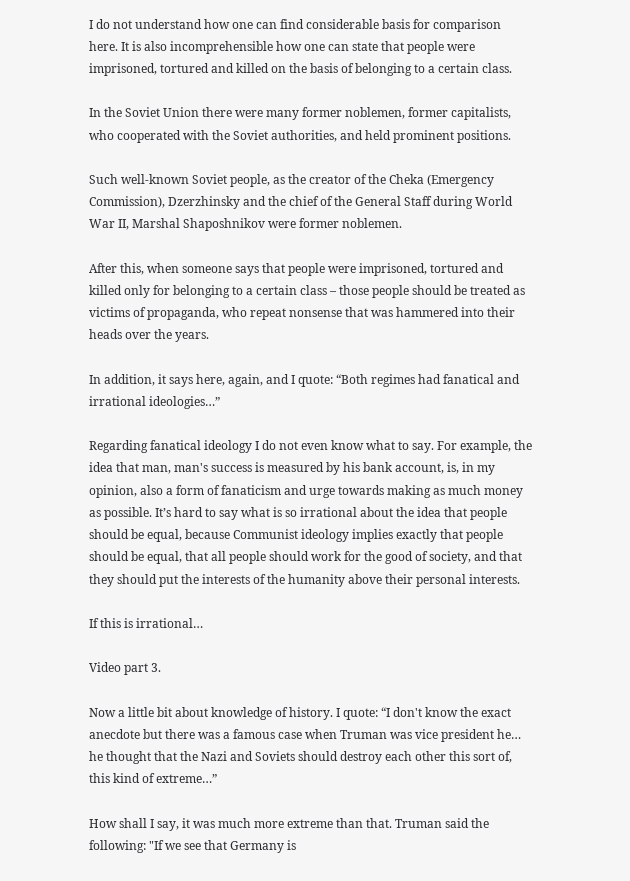I do not understand how one can find considerable basis for comparison here. It is also incomprehensible how one can state that people were imprisoned, tortured and killed on the basis of belonging to a certain class.

In the Soviet Union there were many former noblemen, former capitalists, who cooperated with the Soviet authorities, and held prominent positions.

Such well-known Soviet people, as the creator of the Cheka (Emergency Commission), Dzerzhinsky and the chief of the General Staff during World War II, Marshal Shaposhnikov were former noblemen.

After this, when someone says that people were imprisoned, tortured and killed only for belonging to a certain class – those people should be treated as victims of propaganda, who repeat nonsense that was hammered into their heads over the years.

In addition, it says here, again, and I quote: “Both regimes had fanatical and irrational ideologies…”

Regarding fanatical ideology I do not even know what to say. For example, the idea that man, man's success is measured by his bank account, is, in my opinion, also a form of fanaticism and urge towards making as much money as possible. It’s hard to say what is so irrational about the idea that people should be equal, because Communist ideology implies exactly that people should be equal, that all people should work for the good of society, and that they should put the interests of the humanity above their personal interests.

If this is irrational…

Video part 3.

Now a little bit about knowledge of history. I quote: “I don't know the exact anecdote but there was a famous case when Truman was vice president he… he thought that the Nazi and Soviets should destroy each other this sort of, this kind of extreme…”

How shall I say, it was much more extreme than that. Truman said the following: "If we see that Germany is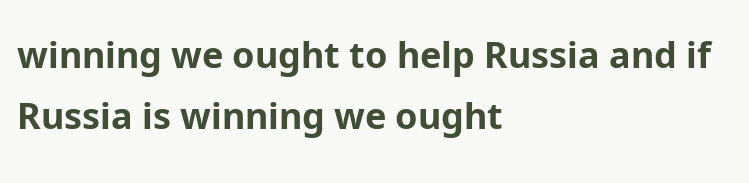winning we ought to help Russia and if Russia is winning we ought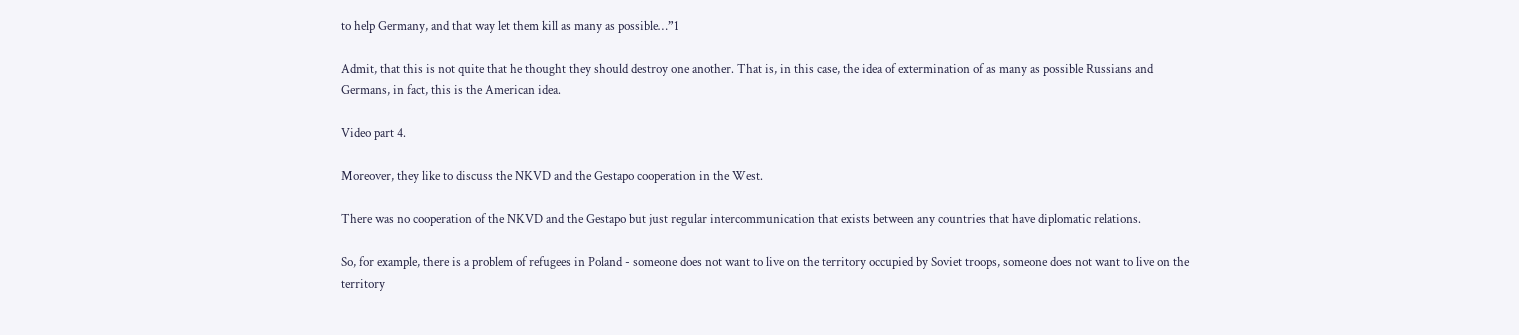to help Germany, and that way let them kill as many as possible…”1

Admit, that this is not quite that he thought they should destroy one another. That is, in this case, the idea of extermination of as many as possible Russians and Germans, in fact, this is the American idea.

Video part 4.

Moreover, they like to discuss the NKVD and the Gestapo cooperation in the West.

There was no cooperation of the NKVD and the Gestapo but just regular intercommunication that exists between any countries that have diplomatic relations.

So, for example, there is a problem of refugees in Poland - someone does not want to live on the territory occupied by Soviet troops, someone does not want to live on the territory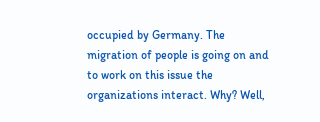occupied by Germany. The migration of people is going on and to work on this issue the organizations interact. Why? Well,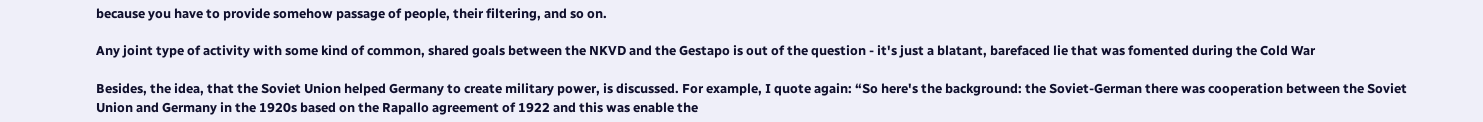because you have to provide somehow passage of people, their filtering, and so on.

Any joint type of activity with some kind of common, shared goals between the NKVD and the Gestapo is out of the question - it's just a blatant, barefaced lie that was fomented during the Cold War

Besides, the idea, that the Soviet Union helped Germany to create military power, is discussed. For example, I quote again: “So here's the background: the Soviet-German there was cooperation between the Soviet Union and Germany in the 1920s based on the Rapallo agreement of 1922 and this was enable the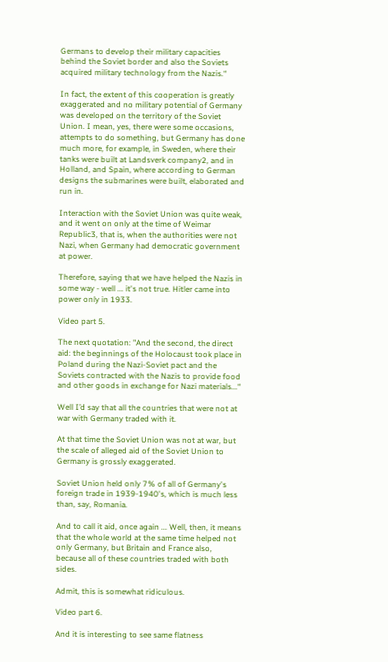Germans to develop their military capacities behind the Soviet border and also the Soviets acquired military technology from the Nazis.“

In fact, the extent of this cooperation is greatly exaggerated and no military potential of Germany was developed on the territory of the Soviet Union. I mean, yes, there were some occasions, attempts to do something, but Germany has done much more, for example, in Sweden, where their tanks were built at Landsverk company2, and in Holland, and Spain, where according to German designs the submarines were built, elaborated and run in.

Interaction with the Soviet Union was quite weak, and it went on only at the time of Weimar Republic3, that is, when the authorities were not Nazi, when Germany had democratic government at power.

Therefore, saying that we have helped the Nazis in some way - well ... it's not true. Hitler came into power only in 1933.

Video part 5.

The next quotation: "And the second, the direct aid: the beginnings of the Holocaust took place in Poland during the Nazi-Soviet pact and the Soviets contracted with the Nazis to provide food and other goods in exchange for Nazi materials...“

Well I’d say that all the countries that were not at war with Germany traded with it.

At that time the Soviet Union was not at war, but the scale of alleged aid of the Soviet Union to Germany is grossly exaggerated.

Soviet Union held only 7% of all of Germany's foreign trade in 1939-1940's, which is much less than, say, Romania.

And to call it aid, once again ... Well, then, it means that the whole world at the same time helped not only Germany, but Britain and France also, because all of these countries traded with both sides.

Admit, this is somewhat ridiculous.

Video part 6.

And it is interesting to see same flatness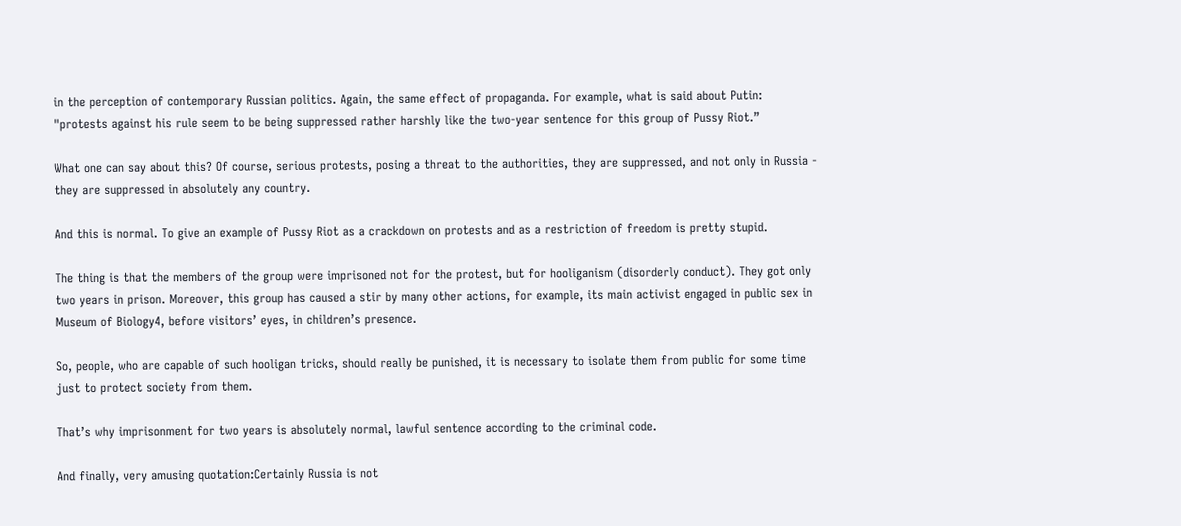in the perception of contemporary Russian politics. Again, the same effect of propaganda. For example, what is said about Putin: "protests against his rule seem to be being suppressed rather harshly like the two-year sentence for this group of Pussy Riot.”

What one can say about this? Of course, serious protests, posing a threat to the authorities, they are suppressed, and not only in Russia - they are suppressed in absolutely any country.

And this is normal. To give an example of Pussy Riot as a crackdown on protests and as a restriction of freedom is pretty stupid.

The thing is that the members of the group were imprisoned not for the protest, but for hooliganism (disorderly conduct). They got only two years in prison. Moreover, this group has caused a stir by many other actions, for example, its main activist engaged in public sex in Museum of Biology4, before visitors’ eyes, in children’s presence.

So, people, who are capable of such hooligan tricks, should really be punished, it is necessary to isolate them from public for some time just to protect society from them.

That’s why imprisonment for two years is absolutely normal, lawful sentence according to the criminal code.

And finally, very amusing quotation:Certainly Russia is not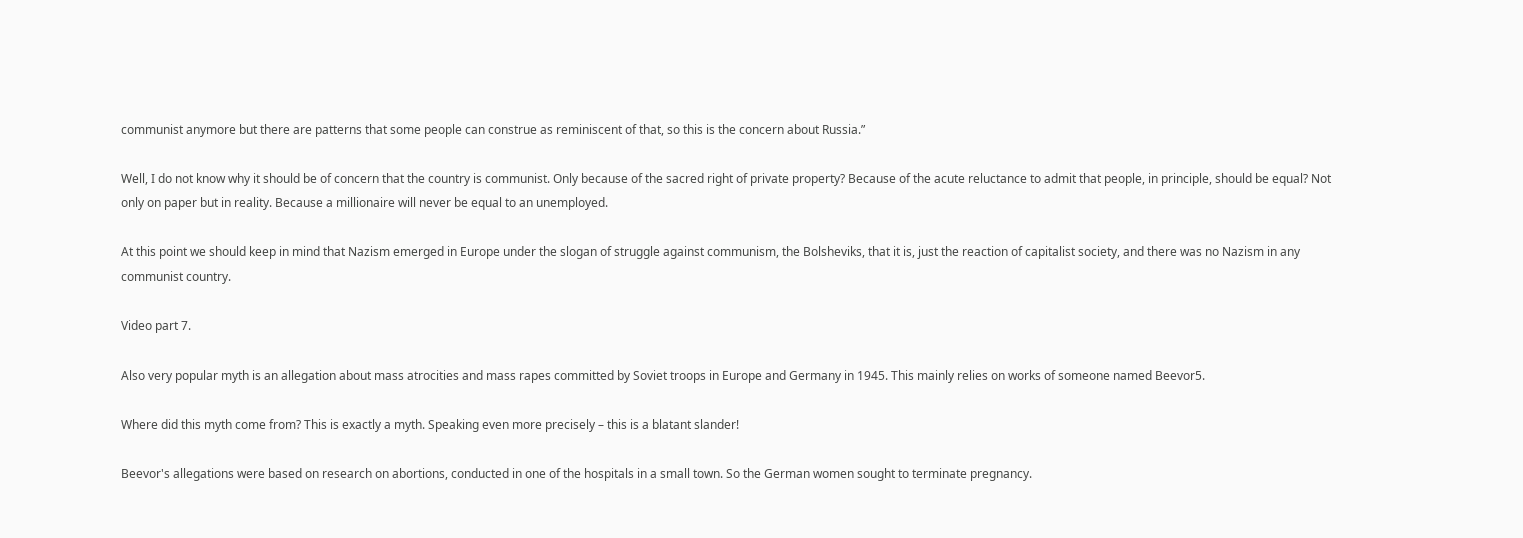communist anymore but there are patterns that some people can construe as reminiscent of that, so this is the concern about Russia.”

Well, I do not know why it should be of concern that the country is communist. Only because of the sacred right of private property? Because of the acute reluctance to admit that people, in principle, should be equal? Not only on paper but in reality. Because a millionaire will never be equal to an unemployed.

At this point we should keep in mind that Nazism emerged in Europe under the slogan of struggle against communism, the Bolsheviks, that it is, just the reaction of capitalist society, and there was no Nazism in any communist country.

Video part 7.

Also very popular myth is an allegation about mass atrocities and mass rapes committed by Soviet troops in Europe and Germany in 1945. This mainly relies on works of someone named Beevor5.

Where did this myth come from? This is exactly a myth. Speaking even more precisely – this is a blatant slander!

Beevor's allegations were based on research on abortions, conducted in one of the hospitals in a small town. So the German women sought to terminate pregnancy.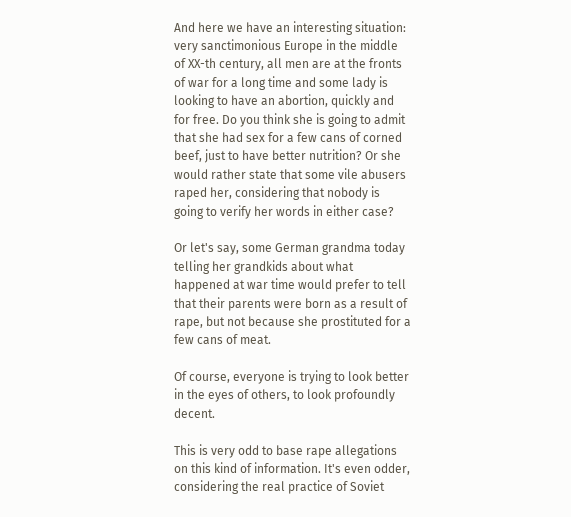And here we have an interesting situation: very sanctimonious Europe in the middle of XX-th century, all men are at the fronts of war for a long time and some lady is looking to have an abortion, quickly and for free. Do you think she is going to admit that she had sex for a few cans of corned beef, just to have better nutrition? Or she would rather state that some vile abusers raped her, considering that nobody is going to verify her words in either case?

Or let's say, some German grandma today telling her grandkids about what happened at war time would prefer to tell that their parents were born as a result of rape, but not because she prostituted for a few cans of meat.

Of course, everyone is trying to look better in the eyes of others, to look profoundly decent.

This is very odd to base rape allegations on this kind of information. It's even odder, considering the real practice of Soviet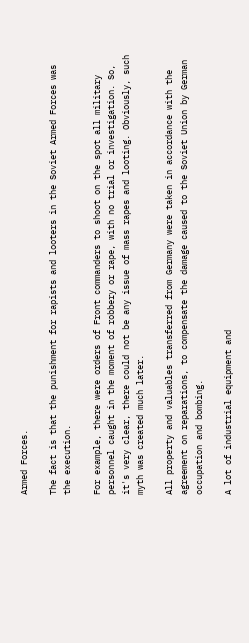Armed Forces.

The fact is that the punishment for rapists and looters in the Soviet Armed Forces was the execution.

For example, there were orders of Front commanders to shoot on the spot all military personnel caught in the moment of robbery or rape, with no trial or investigation. So, it's very clear, there could not be any issue of mass rapes and looting. Obviously, such myth was created much later.

All property and valuables transferred from Germany were taken in accordance with the agreement on reparations, to compensate the damage caused to the Soviet Union by German occupation and bombing.

A lot of industrial equipment and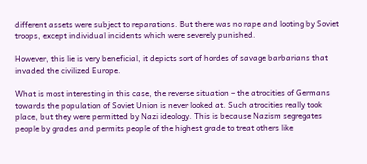different assets were subject to reparations. But there was no rape and looting by Soviet troops, except individual incidents which were severely punished.

However, this lie is very beneficial, it depicts sort of hordes of savage barbarians that invaded the civilized Europe.

What is most interesting in this case, the reverse situation – the atrocities of Germans towards the population of Soviet Union is never looked at. Such atrocities really took place, but they were permitted by Nazi ideology. This is because Nazism segregates people by grades and permits people of the highest grade to treat others like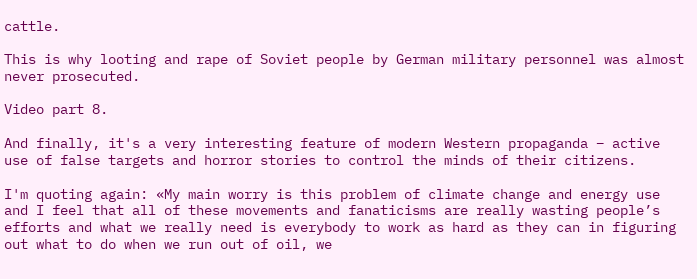cattle.

This is why looting and rape of Soviet people by German military personnel was almost never prosecuted.

Video part 8.

And finally, it's a very interesting feature of modern Western propaganda – active use of false targets and horror stories to control the minds of their citizens.

I'm quoting again: «My main worry is this problem of climate change and energy use and I feel that all of these movements and fanaticisms are really wasting people’s efforts and what we really need is everybody to work as hard as they can in figuring out what to do when we run out of oil, we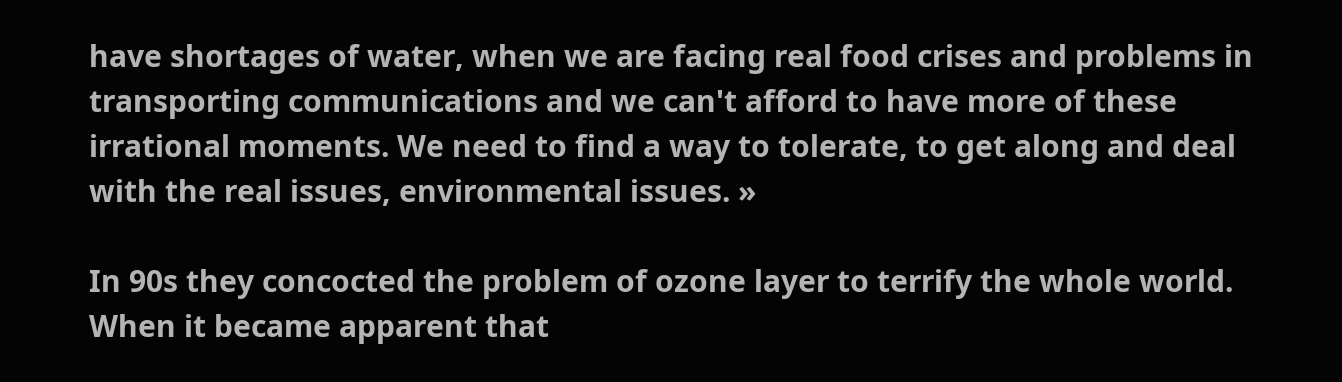have shortages of water, when we are facing real food crises and problems in transporting communications and we can't afford to have more of these irrational moments. We need to find a way to tolerate, to get along and deal with the real issues, environmental issues. »

In 90s they concocted the problem of ozone layer to terrify the whole world. When it became apparent that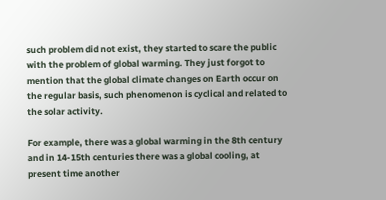such problem did not exist, they started to scare the public with the problem of global warming. They just forgot to mention that the global climate changes on Earth occur on the regular basis, such phenomenon is cyclical and related to the solar activity.

For example, there was a global warming in the 8th century and in 14-15th centuries there was a global cooling, at present time another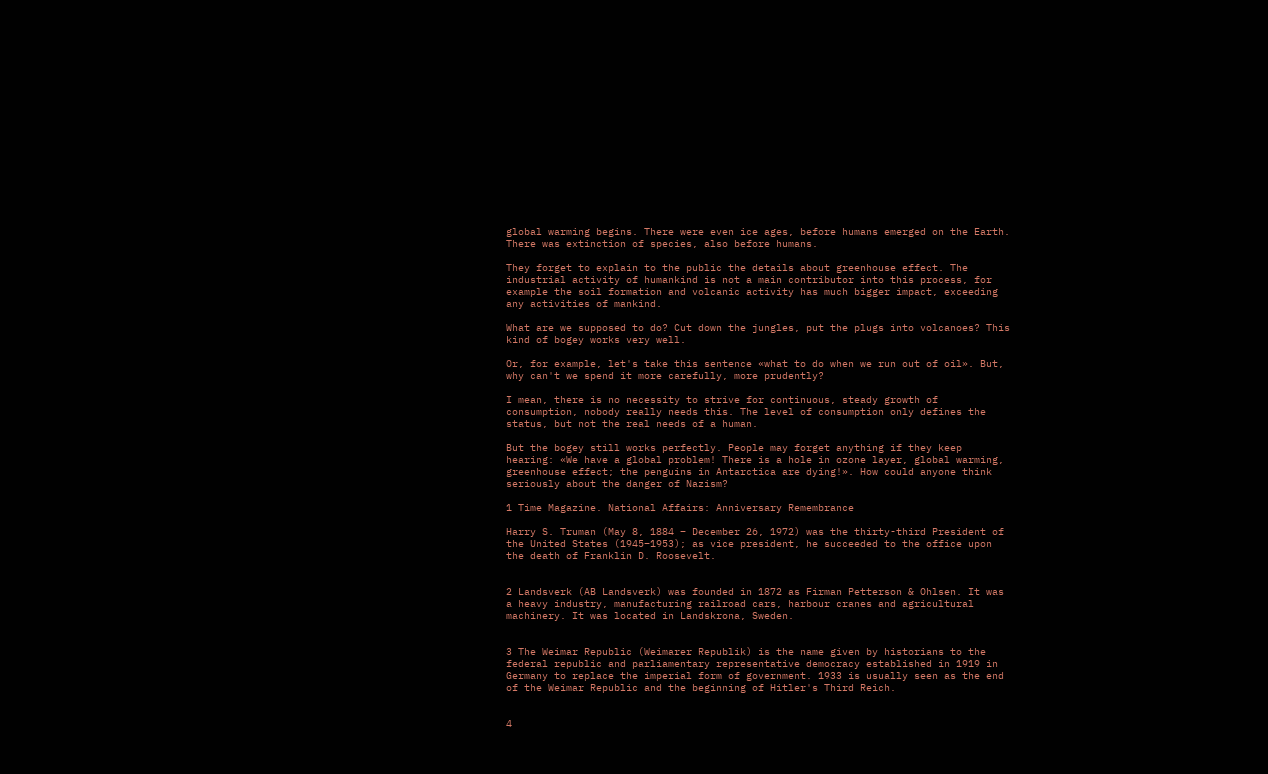global warming begins. There were even ice ages, before humans emerged on the Earth. There was extinction of species, also before humans.

They forget to explain to the public the details about greenhouse effect. The industrial activity of humankind is not a main contributor into this process, for example the soil formation and volcanic activity has much bigger impact, exceeding any activities of mankind.

What are we supposed to do? Cut down the jungles, put the plugs into volcanoes? This kind of bogey works very well.

Or, for example, let's take this sentence «what to do when we run out of oil». But, why can't we spend it more carefully, more prudently?

I mean, there is no necessity to strive for continuous, steady growth of consumption, nobody really needs this. The level of consumption only defines the status, but not the real needs of a human.

But the bogey still works perfectly. People may forget anything if they keep hearing: «We have a global problem! There is a hole in ozone layer, global warming, greenhouse effect; the penguins in Antarctica are dying!». How could anyone think seriously about the danger of Nazism?

1 Time Magazine. National Affairs: Anniversary Remembrance

Harry S. Truman (May 8, 1884 – December 26, 1972) was the thirty-third President of the United States (1945–1953); as vice president, he succeeded to the office upon the death of Franklin D. Roosevelt.


2 Landsverk (AB Landsverk) was founded in 1872 as Firman Petterson & Ohlsen. It was a heavy industry, manufacturing railroad cars, harbour cranes and agricultural machinery. It was located in Landskrona, Sweden.


3 The Weimar Republic (Weimarer Republik) is the name given by historians to the federal republic and parliamentary representative democracy established in 1919 in Germany to replace the imperial form of government. 1933 is usually seen as the end of the Weimar Republic and the beginning of Hitler's Third Reich.


4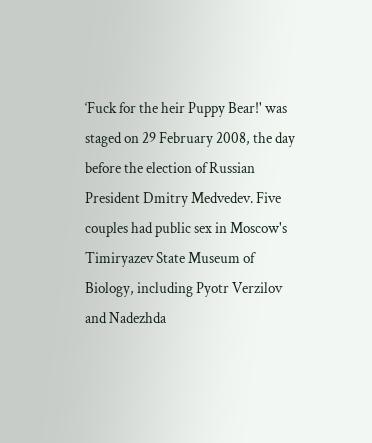‘Fuck for the heir Puppy Bear!' was staged on 29 February 2008, the day before the election of Russian President Dmitry Medvedev. Five couples had public sex in Moscow's Timiryazev State Museum of Biology, including Pyotr Verzilov and Nadezhda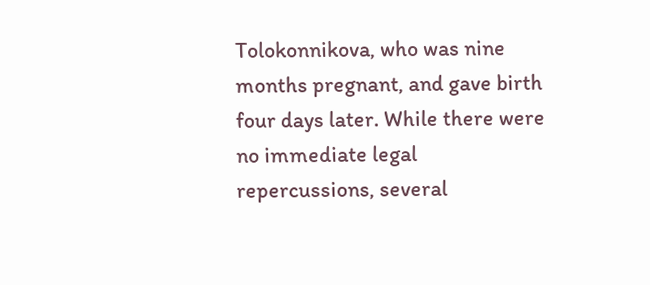Tolokonnikova, who was nine months pregnant, and gave birth four days later. While there were no immediate legal repercussions, several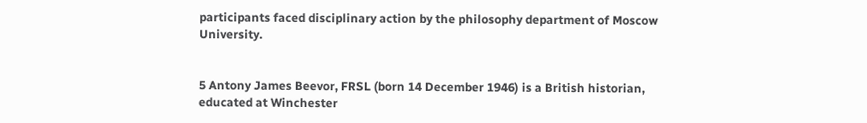participants faced disciplinary action by the philosophy department of Moscow University.


5 Antony James Beevor, FRSL (born 14 December 1946) is a British historian, educated at Winchester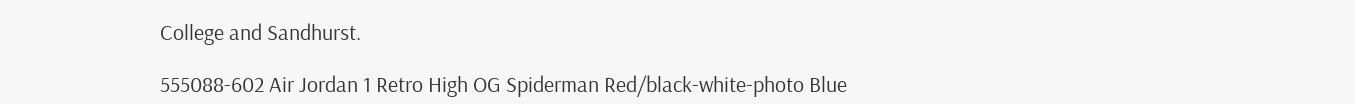College and Sandhurst.

555088-602 Air Jordan 1 Retro High OG Spiderman Red/black-white-photo Blue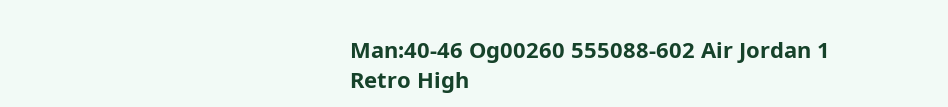Man:40-46 Og00260 555088-602 Air Jordan 1 Retro High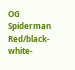OG Spiderman Red/black-white-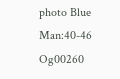photo Blue Man:40-46 Og00260